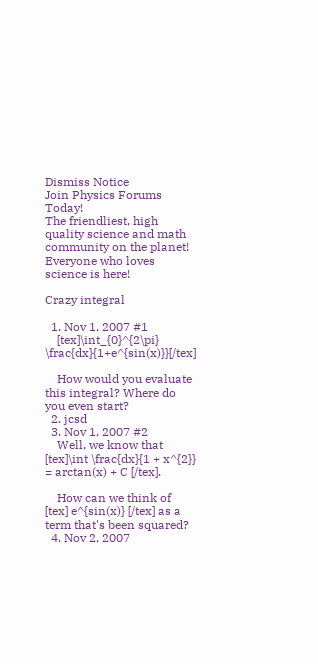Dismiss Notice
Join Physics Forums Today!
The friendliest, high quality science and math community on the planet! Everyone who loves science is here!

Crazy integral

  1. Nov 1, 2007 #1
    [tex]\int_{0}^{2\pi} \frac{dx}{1+e^{sin(x)}}[/tex]

    How would you evaluate this integral? Where do you even start?
  2. jcsd
  3. Nov 1, 2007 #2
    Well, we know that [tex]\int \frac{dx}{1 + x^{2}} = arctan(x) + C [/tex].

    How can we think of [tex] e^{sin(x)} [/tex] as a term that's been squared?
  4. Nov 2, 2007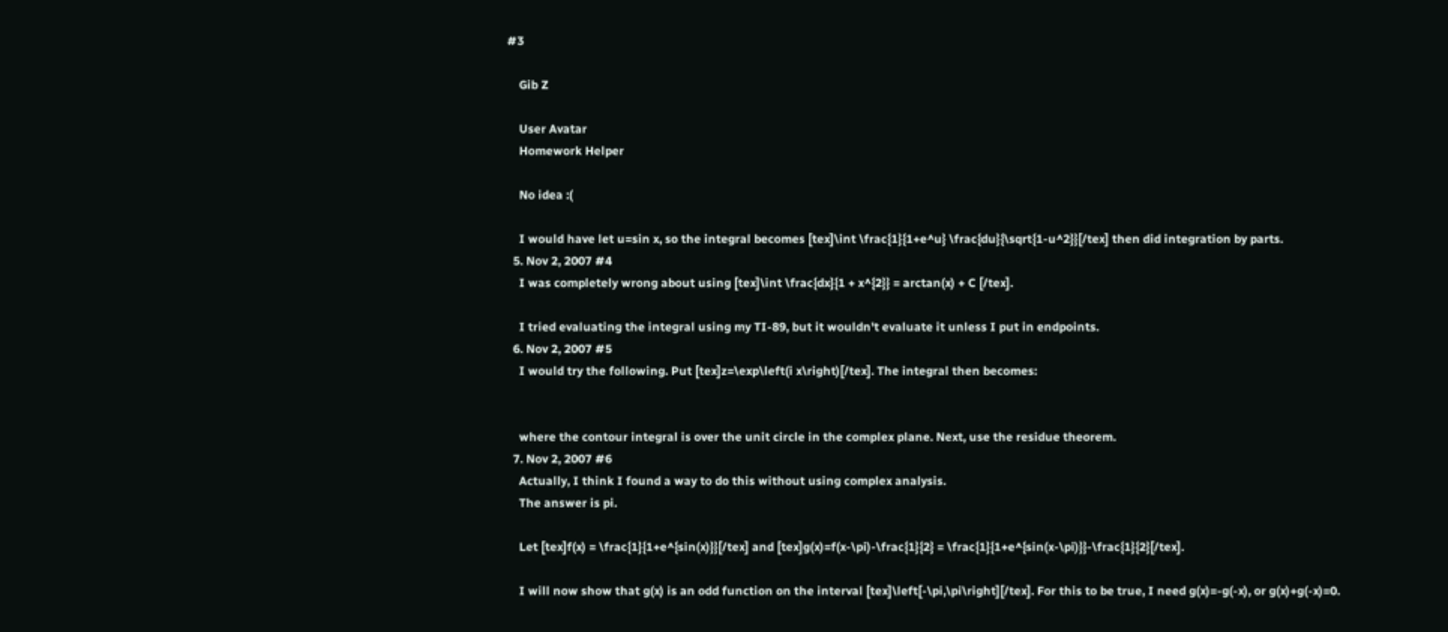#3

    Gib Z

    User Avatar
    Homework Helper

    No idea :(

    I would have let u=sin x, so the integral becomes [tex]\int \frac{1}{1+e^u} \frac{du}{\sqrt{1-u^2}}[/tex] then did integration by parts.
  5. Nov 2, 2007 #4
    I was completely wrong about using [tex]\int \frac{dx}{1 + x^{2}} = arctan(x) + C [/tex].

    I tried evaluating the integral using my TI-89, but it wouldn't evaluate it unless I put in endpoints.
  6. Nov 2, 2007 #5
    I would try the following. Put [tex]z=\exp\left(i x\right)[/tex]. The integral then becomes:


    where the contour integral is over the unit circle in the complex plane. Next, use the residue theorem.
  7. Nov 2, 2007 #6
    Actually, I think I found a way to do this without using complex analysis.
    The answer is pi.

    Let [tex]f(x) = \frac{1}{1+e^{sin(x)}}[/tex] and [tex]g(x)=f(x-\pi)-\frac{1}{2} = \frac{1}{1+e^{sin(x-\pi)}}-\frac{1}{2}[/tex].

    I will now show that g(x) is an odd function on the interval [tex]\left[-\pi,\pi\right][/tex]. For this to be true, I need g(x)=-g(-x), or g(x)+g(-x)=0.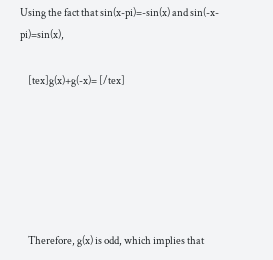Using the fact that sin(x-pi)=-sin(x) and sin(-x-pi)=sin(x),

    [tex]g(x)+g(-x)= [/tex]






    Therefore, g(x) is odd, which implies that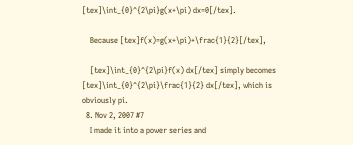[tex]\int_{0}^{2\pi}g(x+\pi) dx=0[/tex].

    Because [tex]f(x)=g(x+\pi)+\frac{1}{2}[/tex],

    [tex]\int_{0}^{2\pi}f(x) dx[/tex] simply becomes [tex]\int_{0}^{2\pi}\frac{1}{2} dx[/tex], which is obviously pi.
  8. Nov 2, 2007 #7
    I made it into a power series and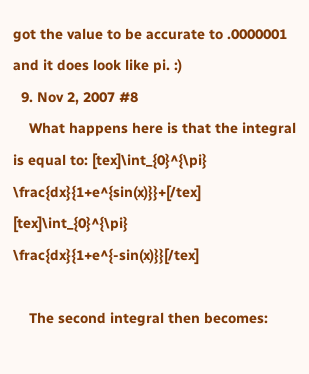got the value to be accurate to .0000001 and it does look like pi. :)
  9. Nov 2, 2007 #8
    What happens here is that the integral is equal to: [tex]\int_{0}^{\pi} \frac{dx}{1+e^{sin(x)}}+[/tex] [tex]\int_{0}^{\pi} \frac{dx}{1+e^{-sin(x)}}[/tex]

    The second integral then becomes: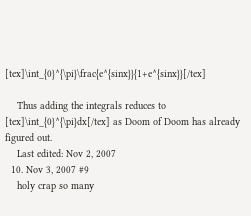[tex]\int_{0}^{\pi}\frac{e^{sinx}}{1+e^{sinx}}[/tex]

    Thus adding the integrals reduces to [tex]\int_{0}^{\pi}dx[/tex] as Doom of Doom has already figured out.
    Last edited: Nov 2, 2007
  10. Nov 3, 2007 #9
    holy crap so many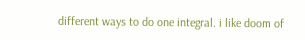different ways to do one integral. i like doom of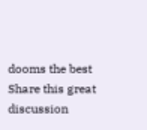dooms the best
Share this great discussion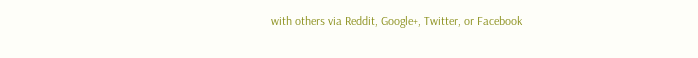with others via Reddit, Google+, Twitter, or Facebook